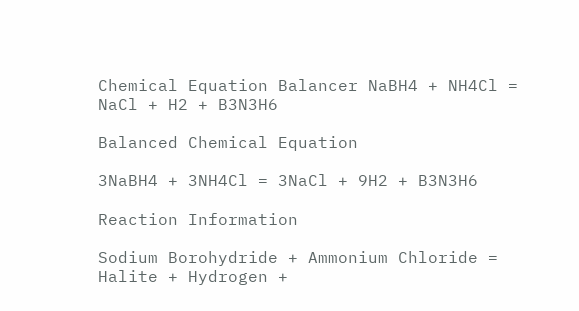Chemical Equation Balancer NaBH4 + NH4Cl = NaCl + H2 + B3N3H6

Balanced Chemical Equation

3NaBH4 + 3NH4Cl = 3NaCl + 9H2 + B3N3H6

Reaction Information

Sodium Borohydride + Ammonium Chloride = Halite + Hydrogen +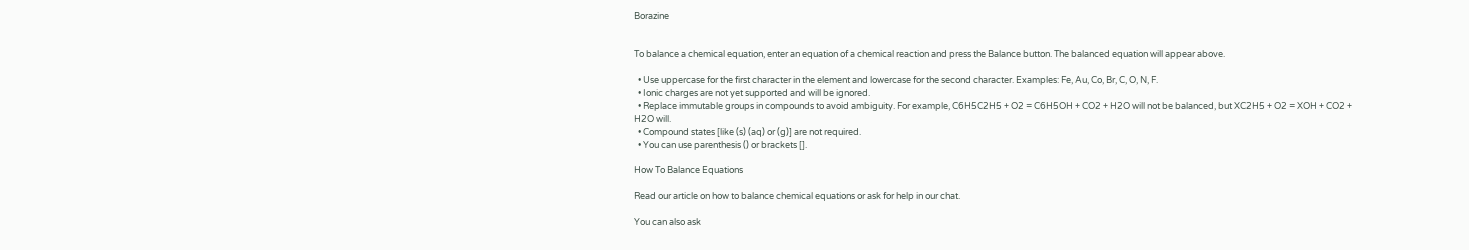Borazine


To balance a chemical equation, enter an equation of a chemical reaction and press the Balance button. The balanced equation will appear above.

  • Use uppercase for the first character in the element and lowercase for the second character. Examples: Fe, Au, Co, Br, C, O, N, F.
  • Ionic charges are not yet supported and will be ignored.
  • Replace immutable groups in compounds to avoid ambiguity. For example, C6H5C2H5 + O2 = C6H5OH + CO2 + H2O will not be balanced, but XC2H5 + O2 = XOH + CO2 + H2O will.
  • Compound states [like (s) (aq) or (g)] are not required.
  • You can use parenthesis () or brackets [].

How To Balance Equations

Read our article on how to balance chemical equations or ask for help in our chat.

You can also ask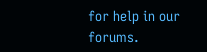for help in our forums.